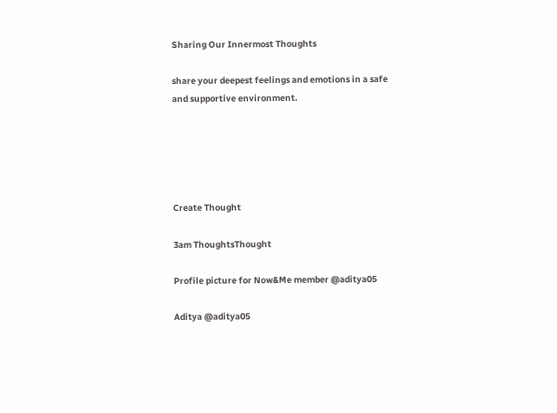Sharing Our Innermost Thoughts

share your deepest feelings and emotions in a safe and supportive environment.





Create Thought

3am ThoughtsThought

Profile picture for Now&Me member @aditya05

Aditya @aditya05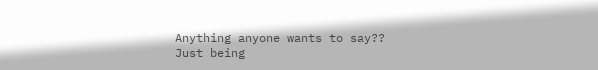Anything anyone wants to say??
Just being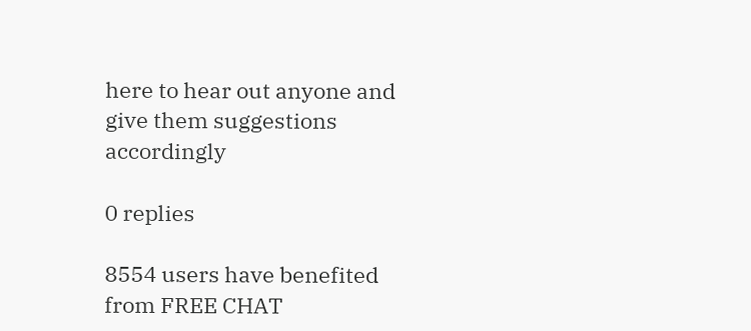here to hear out anyone and give them suggestions accordingly

0 replies

8554 users have benefited
from FREE CHAT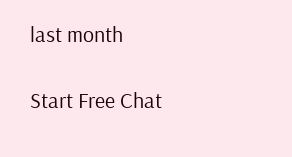last month

Start Free Chat